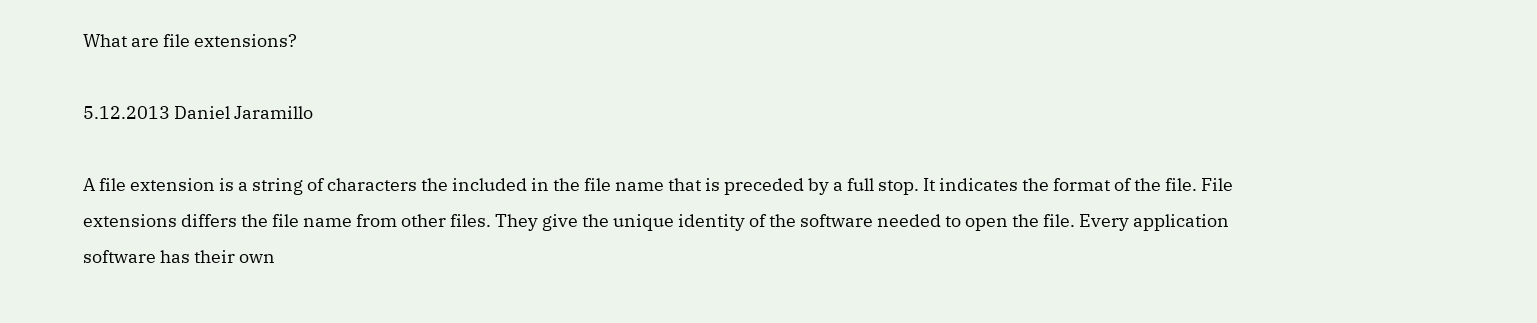What are file extensions?

5.12.2013 Daniel Jaramillo

A file extension is a string of characters the included in the file name that is preceded by a full stop. It indicates the format of the file. File extensions differs the file name from other files. They give the unique identity of the software needed to open the file. Every application software has their own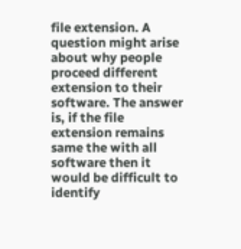file extension. A question might arise about why people proceed different extension to their software. The answer is, if the file extension remains same the with all software then it would be difficult to identify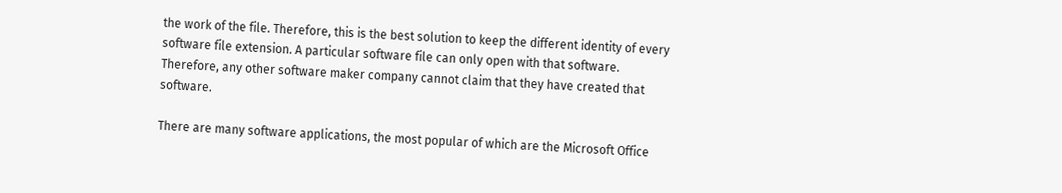the work of the file. Therefore, this is the best solution to keep the different identity of every software file extension. A particular software file can only open with that software. Therefore, any other software maker company cannot claim that they have created that software.

There are many software applications, the most popular of which are the Microsoft Office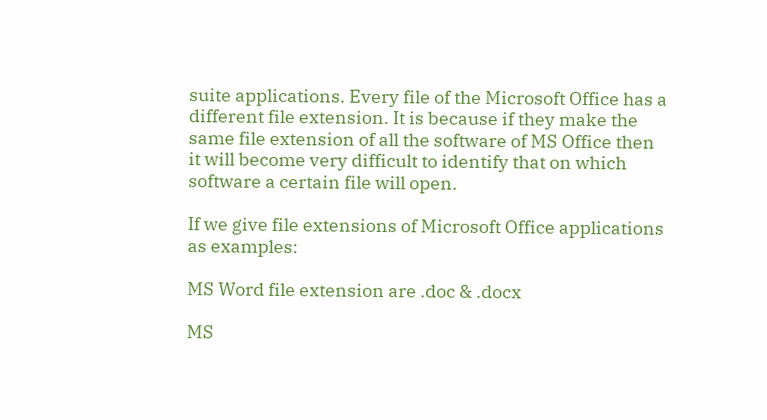suite applications. Every file of the Microsoft Office has a different file extension. It is because if they make the same file extension of all the software of MS Office then it will become very difficult to identify that on which software a certain file will open.

If we give file extensions of Microsoft Office applications as examples:

MS Word file extension are .doc & .docx

MS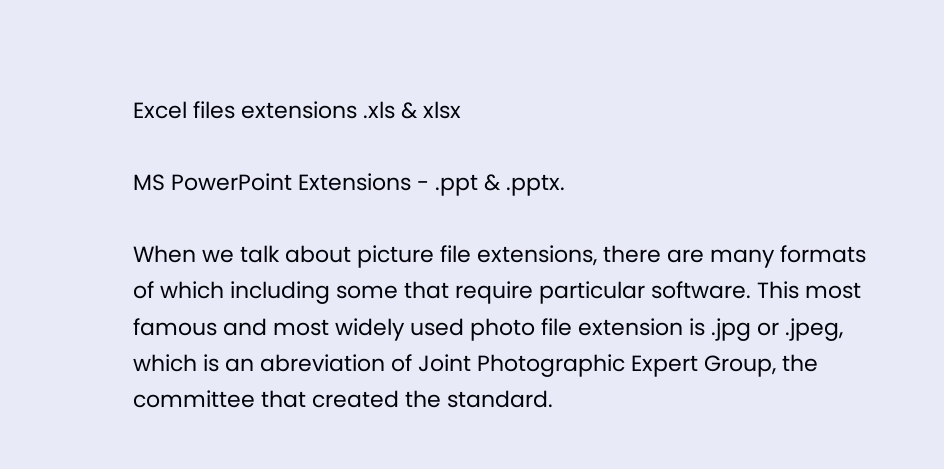Excel files extensions .xls & xlsx

MS PowerPoint Extensions - .ppt & .pptx.

When we talk about picture file extensions, there are many formats of which including some that require particular software. This most famous and most widely used photo file extension is .jpg or .jpeg, which is an abreviation of Joint Photographic Expert Group, the committee that created the standard.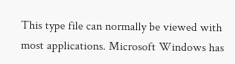This type file can normally be viewed with most applications. Microsoft Windows has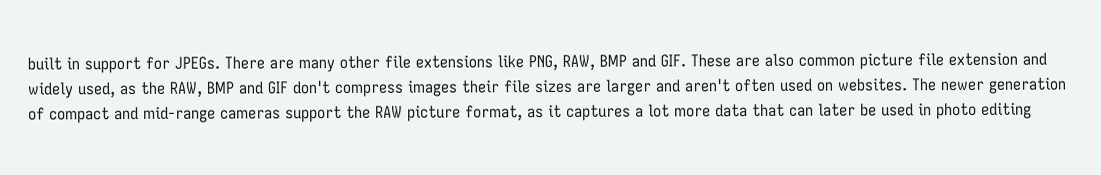built in support for JPEGs. There are many other file extensions like PNG, RAW, BMP and GIF. These are also common picture file extension and widely used, as the RAW, BMP and GIF don't compress images their file sizes are larger and aren't often used on websites. The newer generation of compact and mid-range cameras support the RAW picture format, as it captures a lot more data that can later be used in photo editing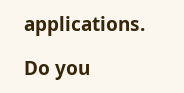applications.

Do you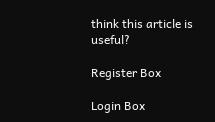think this article is useful?

Register Box

Login Box